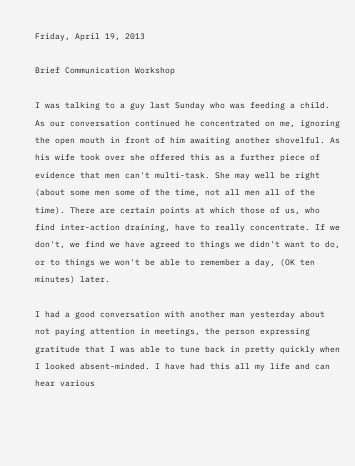Friday, April 19, 2013

Brief Communication Workshop

I was talking to a guy last Sunday who was feeding a child. As our conversation continued he concentrated on me, ignoring the open mouth in front of him awaiting another shovelful. As his wife took over she offered this as a further piece of evidence that men can't multi-task. She may well be right (about some men some of the time, not all men all of the time). There are certain points at which those of us, who find inter-action draining, have to really concentrate. If we don't, we find we have agreed to things we didn't want to do, or to things we won't be able to remember a day, (OK ten minutes) later.

I had a good conversation with another man yesterday about not paying attention in meetings, the person expressing gratitude that I was able to tune back in pretty quickly when I looked absent-minded. I have had this all my life and can hear various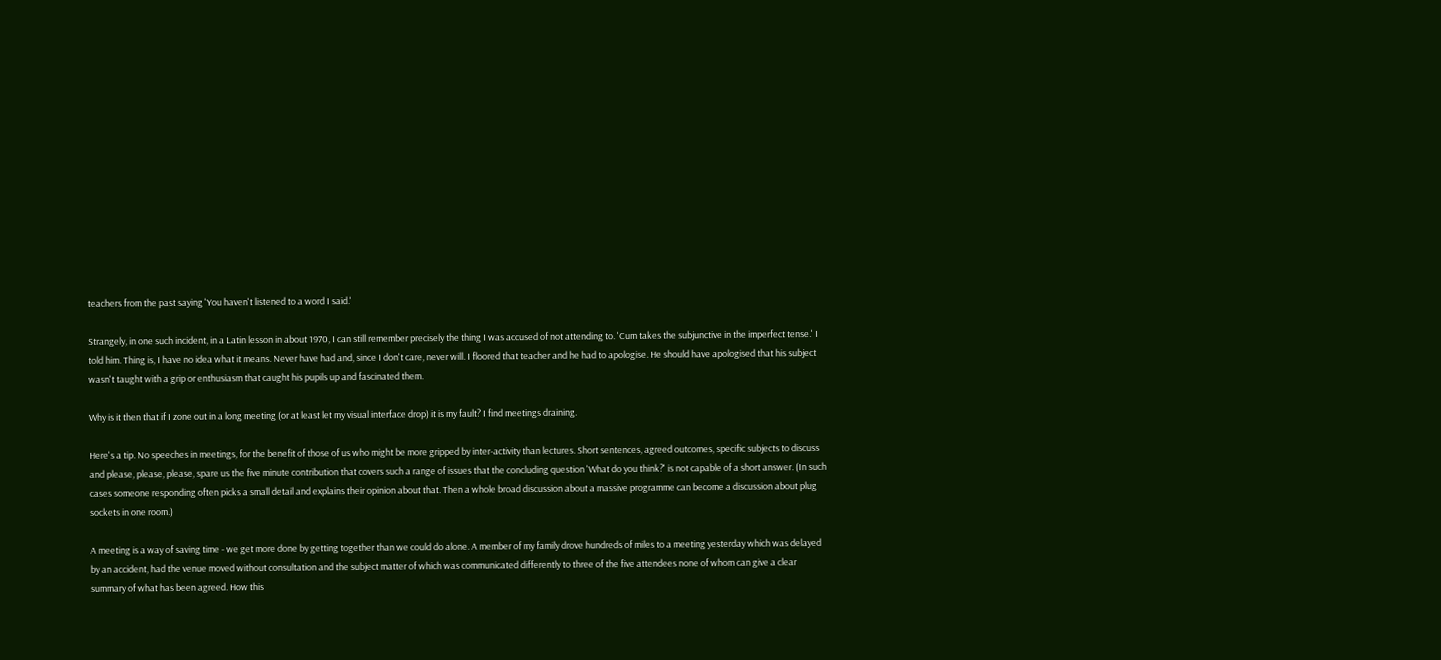teachers from the past saying 'You haven't listened to a word I said.'

Strangely, in one such incident, in a Latin lesson in about 1970, I can still remember precisely the thing I was accused of not attending to. 'Cum takes the subjunctive in the imperfect tense.' I told him. Thing is, I have no idea what it means. Never have had and, since I don't care, never will. I floored that teacher and he had to apologise. He should have apologised that his subject wasn't taught with a grip or enthusiasm that caught his pupils up and fascinated them.

Why is it then that if I zone out in a long meeting (or at least let my visual interface drop) it is my fault? I find meetings draining.

Here's a tip. No speeches in meetings, for the benefit of those of us who might be more gripped by inter-activity than lectures. Short sentences, agreed outcomes, specific subjects to discuss and please, please, please, spare us the five minute contribution that covers such a range of issues that the concluding question 'What do you think?' is not capable of a short answer. (In such cases someone responding often picks a small detail and explains their opinion about that. Then a whole broad discussion about a massive programme can become a discussion about plug sockets in one room.)

A meeting is a way of saving time - we get more done by getting together than we could do alone. A member of my family drove hundreds of miles to a meeting yesterday which was delayed by an accident, had the venue moved without consultation and the subject matter of which was communicated differently to three of the five attendees none of whom can give a clear summary of what has been agreed. How this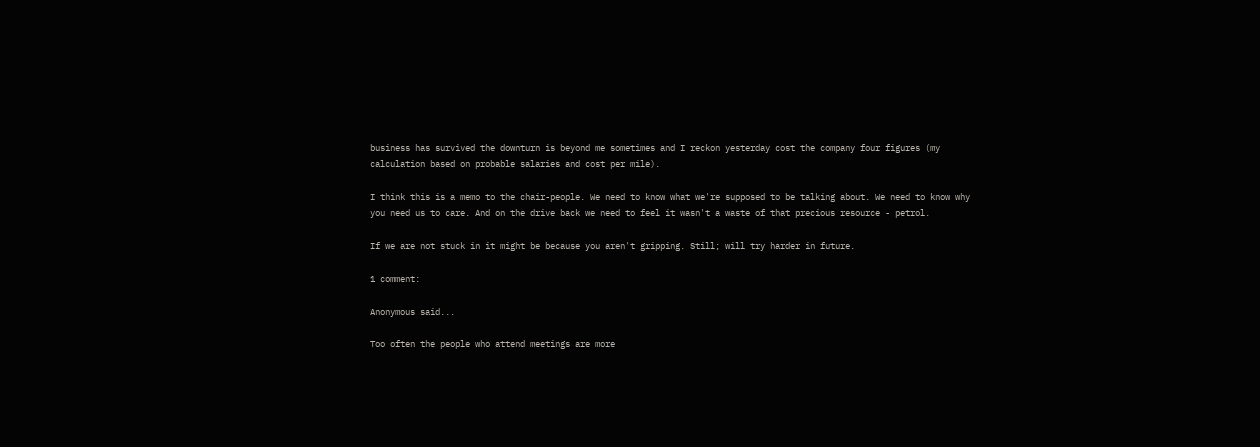business has survived the downturn is beyond me sometimes and I reckon yesterday cost the company four figures (my calculation based on probable salaries and cost per mile).

I think this is a memo to the chair-people. We need to know what we're supposed to be talking about. We need to know why you need us to care. And on the drive back we need to feel it wasn't a waste of that precious resource - petrol.

If we are not stuck in it might be because you aren't gripping. Still; will try harder in future.

1 comment:

Anonymous said...

Too often the people who attend meetings are more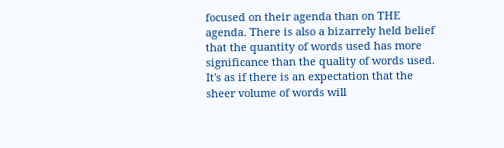focused on their agenda than on THE agenda. There is also a bizarrely held belief that the quantity of words used has more significance than the quality of words used. It's as if there is an expectation that the sheer volume of words will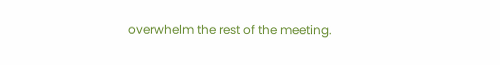overwhelm the rest of the meeting.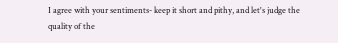I agree with your sentiments- keep it short and pithy, and let's judge the quality of the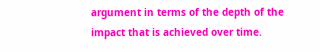argument in terms of the depth of the impact that is achieved over time.